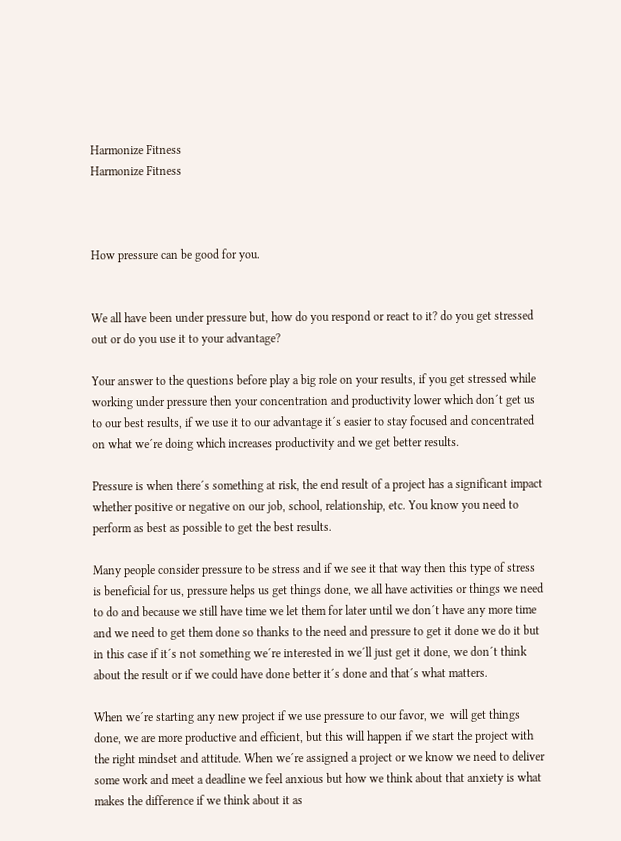Harmonize Fitness
Harmonize Fitness



How pressure can be good for you.


We all have been under pressure but, how do you respond or react to it? do you get stressed out or do you use it to your advantage?

Your answer to the questions before play a big role on your results, if you get stressed while working under pressure then your concentration and productivity lower which don´t get us to our best results, if we use it to our advantage it´s easier to stay focused and concentrated on what we´re doing which increases productivity and we get better results.

Pressure is when there´s something at risk, the end result of a project has a significant impact whether positive or negative on our job, school, relationship, etc. You know you need to perform as best as possible to get the best results.

Many people consider pressure to be stress and if we see it that way then this type of stress is beneficial for us, pressure helps us get things done, we all have activities or things we need to do and because we still have time we let them for later until we don´t have any more time and we need to get them done so thanks to the need and pressure to get it done we do it but in this case if it´s not something we´re interested in we´ll just get it done, we don´t think about the result or if we could have done better it´s done and that´s what matters.

When we´re starting any new project if we use pressure to our favor, we  will get things done, we are more productive and efficient, but this will happen if we start the project with the right mindset and attitude. When we´re assigned a project or we know we need to deliver some work and meet a deadline we feel anxious but how we think about that anxiety is what makes the difference if we think about it as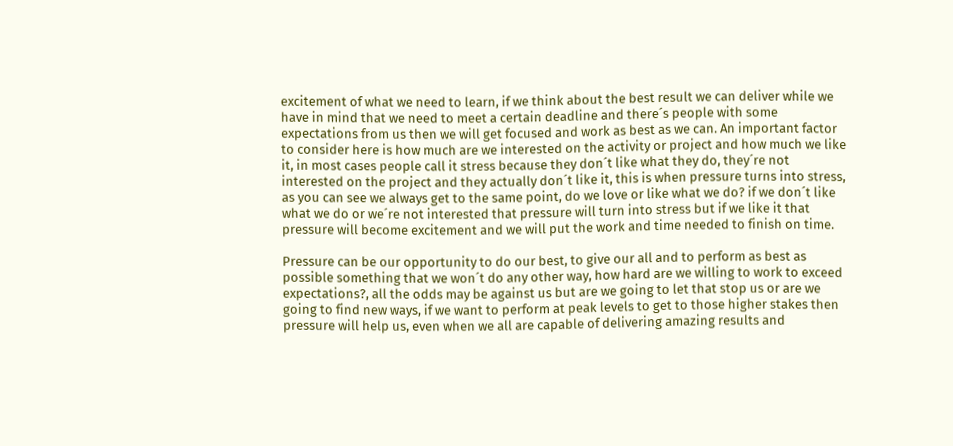excitement of what we need to learn, if we think about the best result we can deliver while we have in mind that we need to meet a certain deadline and there´s people with some expectations from us then we will get focused and work as best as we can. An important factor to consider here is how much are we interested on the activity or project and how much we like it, in most cases people call it stress because they don´t like what they do, they´re not interested on the project and they actually don´t like it, this is when pressure turns into stress, as you can see we always get to the same point, do we love or like what we do? if we don´t like what we do or we´re not interested that pressure will turn into stress but if we like it that pressure will become excitement and we will put the work and time needed to finish on time.

Pressure can be our opportunity to do our best, to give our all and to perform as best as possible something that we won´t do any other way, how hard are we willing to work to exceed expectations?, all the odds may be against us but are we going to let that stop us or are we going to find new ways, if we want to perform at peak levels to get to those higher stakes then pressure will help us, even when we all are capable of delivering amazing results and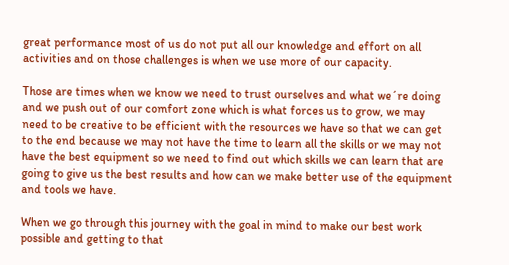great performance most of us do not put all our knowledge and effort on all activities and on those challenges is when we use more of our capacity.

Those are times when we know we need to trust ourselves and what we´re doing and we push out of our comfort zone which is what forces us to grow, we may need to be creative to be efficient with the resources we have so that we can get to the end because we may not have the time to learn all the skills or we may not have the best equipment so we need to find out which skills we can learn that are going to give us the best results and how can we make better use of the equipment and tools we have.

When we go through this journey with the goal in mind to make our best work possible and getting to that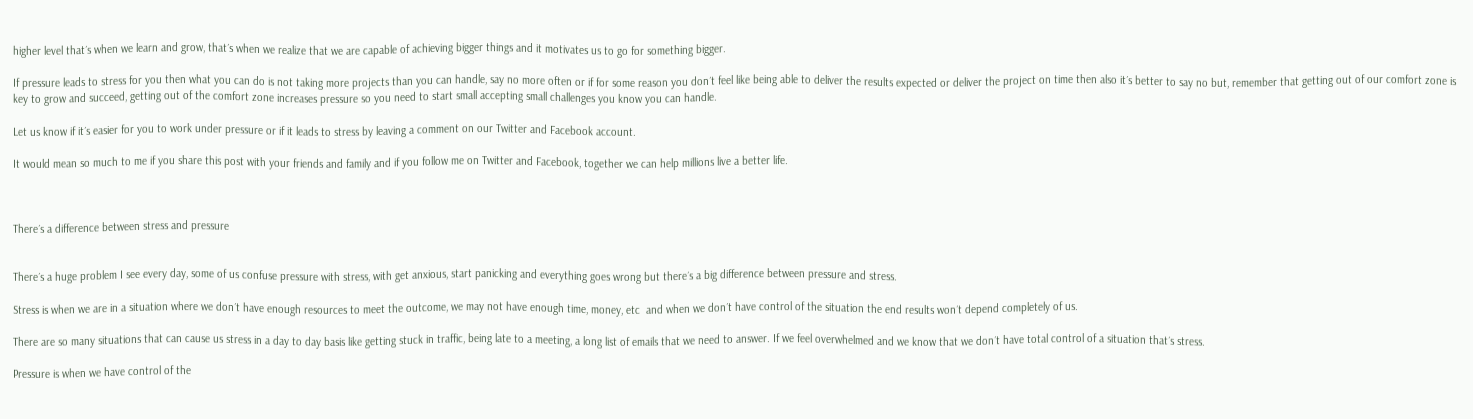higher level that´s when we learn and grow, that´s when we realize that we are capable of achieving bigger things and it motivates us to go for something bigger.

If pressure leads to stress for you then what you can do is not taking more projects than you can handle, say no more often or if for some reason you don´t feel like being able to deliver the results expected or deliver the project on time then also it´s better to say no but, remember that getting out of our comfort zone is key to grow and succeed, getting out of the comfort zone increases pressure so you need to start small accepting small challenges you know you can handle.

Let us know if it´s easier for you to work under pressure or if it leads to stress by leaving a comment on our Twitter and Facebook account.

It would mean so much to me if you share this post with your friends and family and if you follow me on Twitter and Facebook, together we can help millions live a better life.



There´s a difference between stress and pressure


There´s a huge problem I see every day, some of us confuse pressure with stress, with get anxious, start panicking and everything goes wrong but there´s a big difference between pressure and stress.

Stress is when we are in a situation where we don´t have enough resources to meet the outcome, we may not have enough time, money, etc  and when we don´t have control of the situation the end results won´t depend completely of us.

There are so many situations that can cause us stress in a day to day basis like getting stuck in traffic, being late to a meeting, a long list of emails that we need to answer. If we feel overwhelmed and we know that we don´t have total control of a situation that´s stress.

Pressure is when we have control of the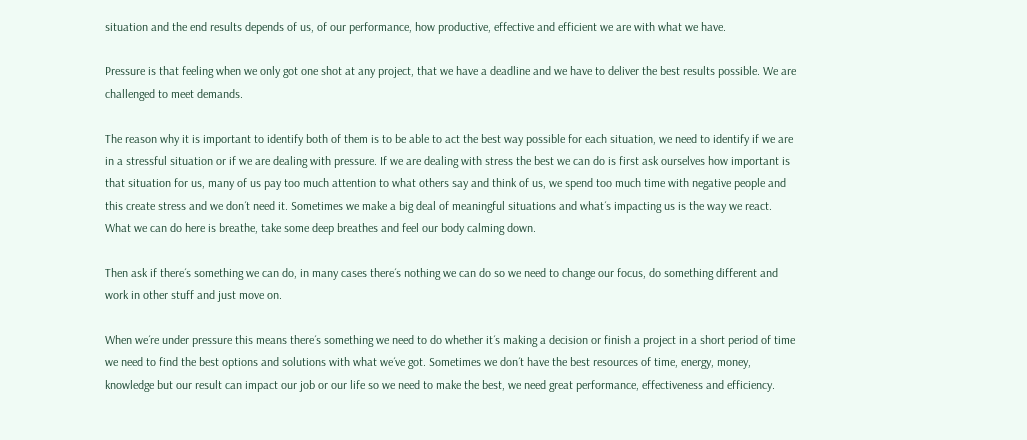situation and the end results depends of us, of our performance, how productive, effective and efficient we are with what we have.

Pressure is that feeling when we only got one shot at any project, that we have a deadline and we have to deliver the best results possible. We are challenged to meet demands.

The reason why it is important to identify both of them is to be able to act the best way possible for each situation, we need to identify if we are in a stressful situation or if we are dealing with pressure. If we are dealing with stress the best we can do is first ask ourselves how important is that situation for us, many of us pay too much attention to what others say and think of us, we spend too much time with negative people and this create stress and we don´t need it. Sometimes we make a big deal of meaningful situations and what´s impacting us is the way we react. What we can do here is breathe, take some deep breathes and feel our body calming down.

Then ask if there´s something we can do, in many cases there´s nothing we can do so we need to change our focus, do something different and work in other stuff and just move on.

When we´re under pressure this means there´s something we need to do whether it´s making a decision or finish a project in a short period of time we need to find the best options and solutions with what we´ve got. Sometimes we don´t have the best resources of time, energy, money, knowledge but our result can impact our job or our life so we need to make the best, we need great performance, effectiveness and efficiency.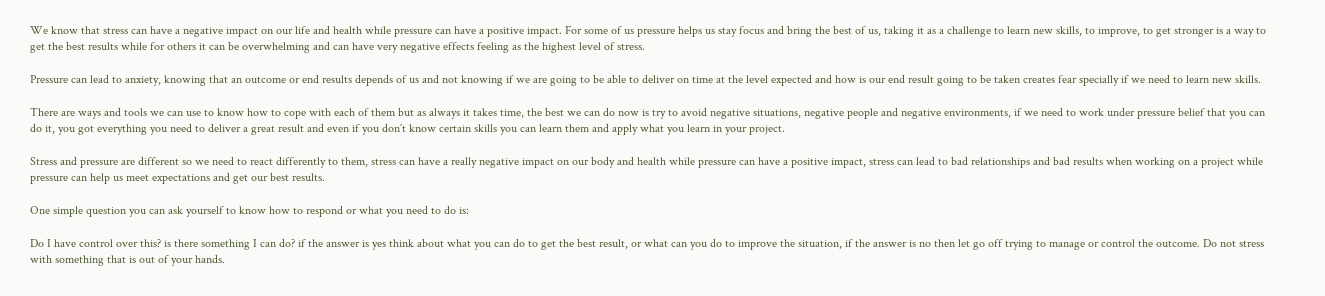We know that stress can have a negative impact on our life and health while pressure can have a positive impact. For some of us pressure helps us stay focus and bring the best of us, taking it as a challenge to learn new skills, to improve, to get stronger is a way to get the best results while for others it can be overwhelming and can have very negative effects feeling as the highest level of stress.

Pressure can lead to anxiety, knowing that an outcome or end results depends of us and not knowing if we are going to be able to deliver on time at the level expected and how is our end result going to be taken creates fear specially if we need to learn new skills.

There are ways and tools we can use to know how to cope with each of them but as always it takes time, the best we can do now is try to avoid negative situations, negative people and negative environments, if we need to work under pressure belief that you can do it, you got everything you need to deliver a great result and even if you don´t know certain skills you can learn them and apply what you learn in your project.

Stress and pressure are different so we need to react differently to them, stress can have a really negative impact on our body and health while pressure can have a positive impact, stress can lead to bad relationships and bad results when working on a project while pressure can help us meet expectations and get our best results.

One simple question you can ask yourself to know how to respond or what you need to do is:

Do I have control over this? is there something I can do? if the answer is yes think about what you can do to get the best result, or what can you do to improve the situation, if the answer is no then let go off trying to manage or control the outcome. Do not stress with something that is out of your hands.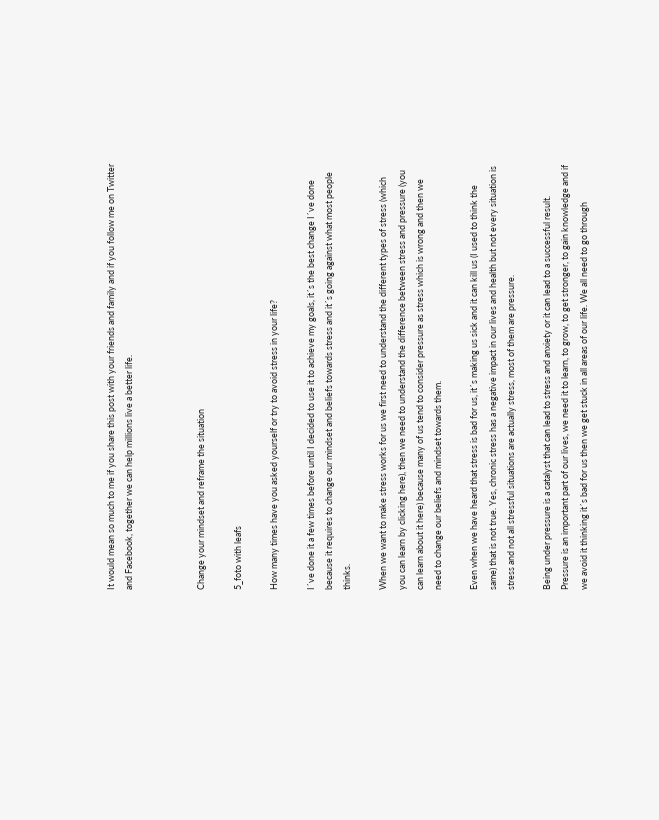It would mean so much to me if you share this post with your friends and family and if you follow me on Twitter and Facebook, together we can help millions live a better life.



Change your mindset and reframe the situation

5_foto with leafs

How many times have you asked yourself or try to avoid stress in your life?

I´ve done it a few times before until I decided to use it to achieve my goals, it´s the best change I´ve done because it requires to change our mindset and beliefs towards stress and it´s going against what most people thinks.

When we want to make stress works for us we first need to understand the different types of stress (which you can learn by clicking here), then we need to understand the difference between stress and pressure (you can learn about it here) because many of us tend to consider pressure as stress which is wrong and then we need to change our beliefs and mindset towards them.

Even when we have heard that stress is bad for us, it´s making us sick and it can kill us (I used to think the same) that is not true. Yes, chronic stress has a negative impact in our lives and health but not every situation is stress and not all stressful situations are actually stress, most of them are pressure.

Being under pressure is a catalyst that can lead to stress and anxiety or it can lead to a successful result. Pressure is an important part of our lives, we need it to learn, to grow, to get stronger, to gain knowledge and if we avoid it thinking it´s bad for us then we get stuck in all areas of our life. We all need to go through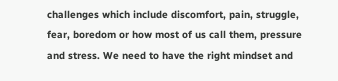challenges which include discomfort, pain, struggle, fear, boredom or how most of us call them, pressure and stress. We need to have the right mindset and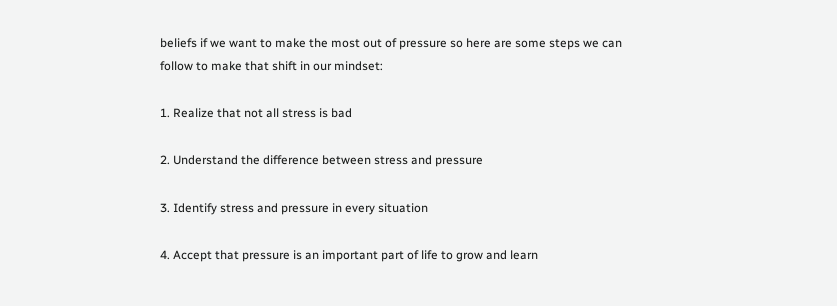beliefs if we want to make the most out of pressure so here are some steps we can follow to make that shift in our mindset:

1. Realize that not all stress is bad

2. Understand the difference between stress and pressure

3. Identify stress and pressure in every situation

4. Accept that pressure is an important part of life to grow and learn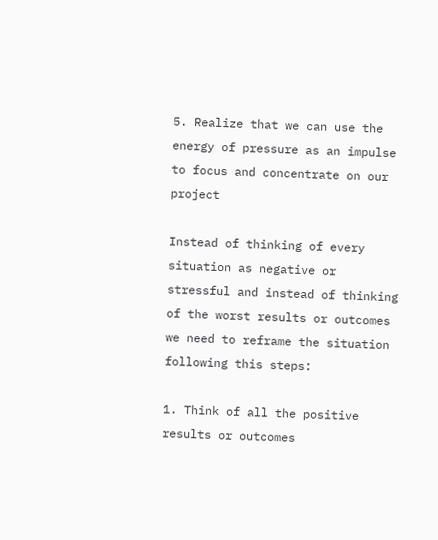5. Realize that we can use the energy of pressure as an impulse to focus and concentrate on our project

Instead of thinking of every situation as negative or stressful and instead of thinking of the worst results or outcomes we need to reframe the situation following this steps:

1. Think of all the positive results or outcomes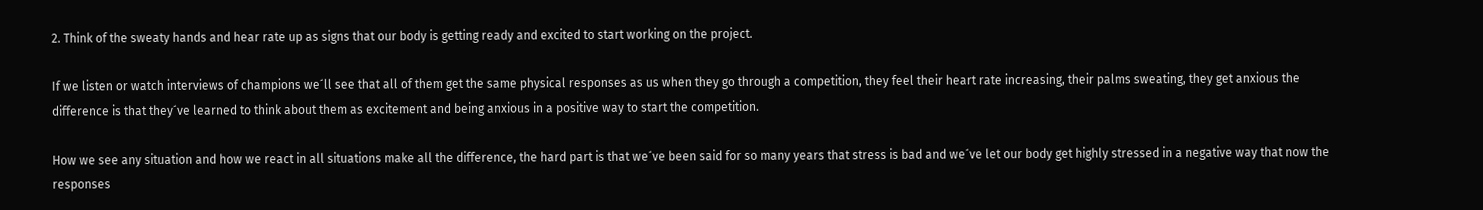2. Think of the sweaty hands and hear rate up as signs that our body is getting ready and excited to start working on the project.

If we listen or watch interviews of champions we´ll see that all of them get the same physical responses as us when they go through a competition, they feel their heart rate increasing, their palms sweating, they get anxious the difference is that they´ve learned to think about them as excitement and being anxious in a positive way to start the competition.

How we see any situation and how we react in all situations make all the difference, the hard part is that we´ve been said for so many years that stress is bad and we´ve let our body get highly stressed in a negative way that now the responses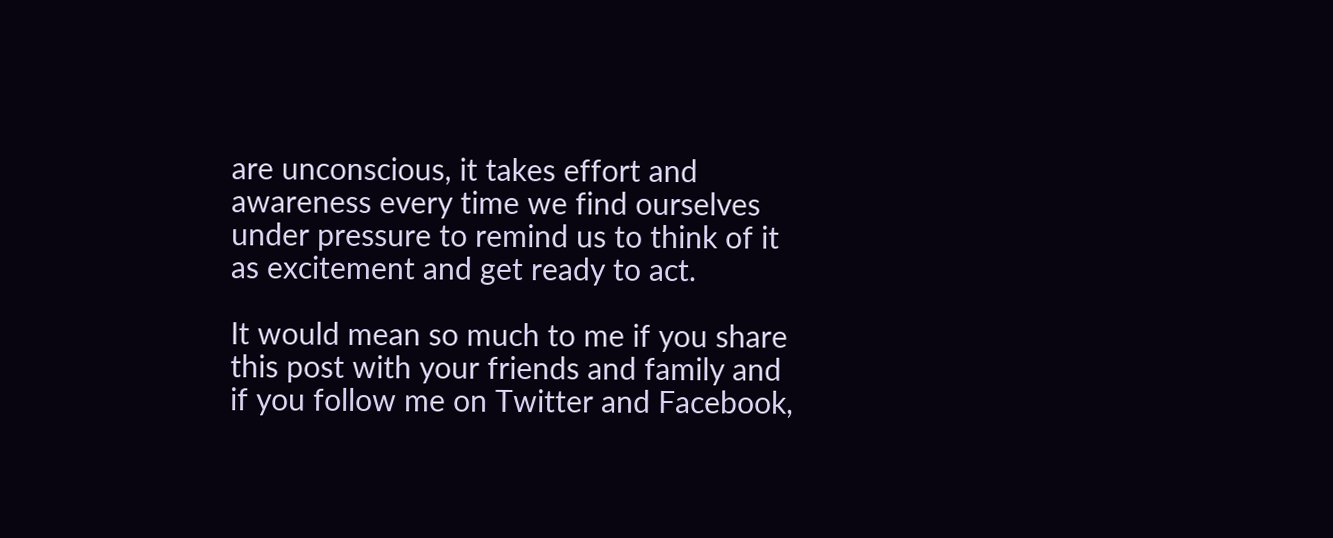are unconscious, it takes effort and awareness every time we find ourselves under pressure to remind us to think of it as excitement and get ready to act.

It would mean so much to me if you share this post with your friends and family and if you follow me on Twitter and Facebook,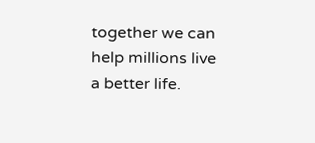together we can help millions live a better life.